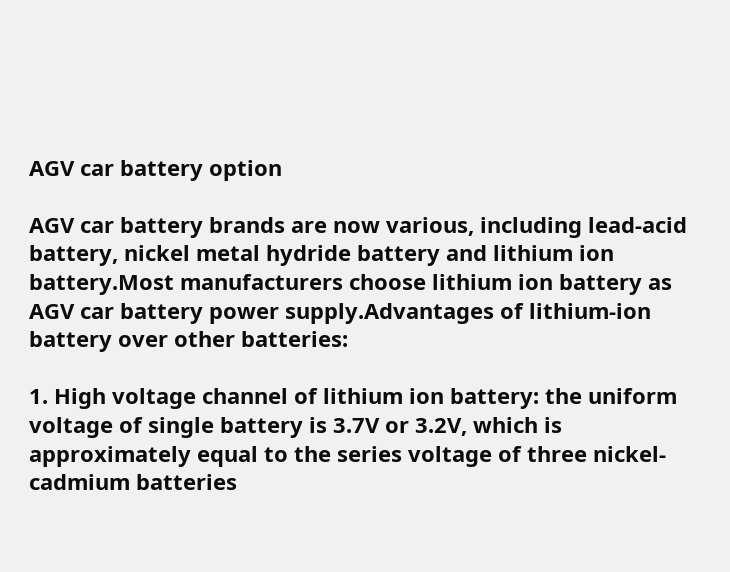AGV car battery option

AGV car battery brands are now various, including lead-acid battery, nickel metal hydride battery and lithium ion battery.Most manufacturers choose lithium ion battery as AGV car battery power supply.Advantages of lithium-ion battery over other batteries:

1. High voltage channel of lithium ion battery: the uniform voltage of single battery is 3.7V or 3.2V, which is approximately equal to the series voltage of three nickel-cadmium batteries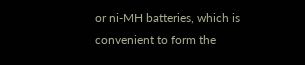or ni-MH batteries, which is convenient to form the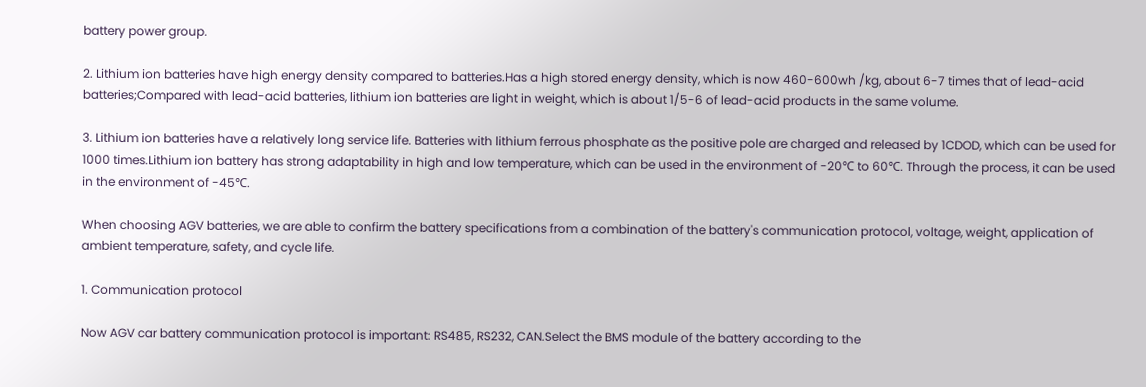battery power group.

2. Lithium ion batteries have high energy density compared to batteries.Has a high stored energy density, which is now 460-600wh /kg, about 6-7 times that of lead-acid batteries;Compared with lead-acid batteries, lithium ion batteries are light in weight, which is about 1/5-6 of lead-acid products in the same volume.

3. Lithium ion batteries have a relatively long service life. Batteries with lithium ferrous phosphate as the positive pole are charged and released by 1CDOD, which can be used for 1000 times.Lithium ion battery has strong adaptability in high and low temperature, which can be used in the environment of -20℃ to 60℃. Through the process, it can be used in the environment of -45℃.

When choosing AGV batteries, we are able to confirm the battery specifications from a combination of the battery's communication protocol, voltage, weight, application of ambient temperature, safety, and cycle life.

1. Communication protocol

Now AGV car battery communication protocol is important: RS485, RS232, CAN.Select the BMS module of the battery according to the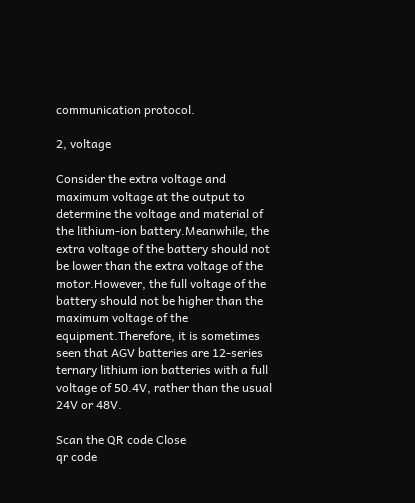communication protocol.

2, voltage

Consider the extra voltage and maximum voltage at the output to determine the voltage and material of the lithium-ion battery.Meanwhile, the extra voltage of the battery should not be lower than the extra voltage of the motor.However, the full voltage of the battery should not be higher than the maximum voltage of the equipment.Therefore, it is sometimes seen that AGV batteries are 12-series ternary lithium ion batteries with a full voltage of 50.4V, rather than the usual 24V or 48V.

Scan the QR code Close
qr code